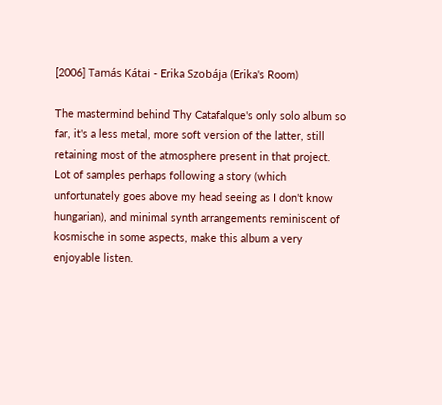[2006] Tamás Kátai - Erika Szobája (Erika's Room)

The mastermind behind Thy Catafalque's only solo album so far, it's a less metal, more soft version of the latter, still retaining most of the atmosphere present in that project. Lot of samples perhaps following a story (which unfortunately goes above my head seeing as I don't know hungarian), and minimal synth arrangements reminiscent of kosmische in some aspects, make this album a very enjoyable listen.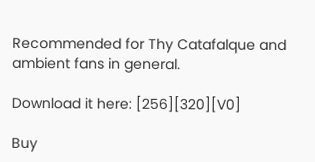Recommended for Thy Catafalque and ambient fans in general.

Download it here: [256][320][V0]

Buy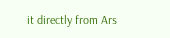it directly from Ars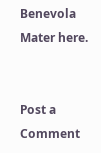Benevola Mater here.


Post a Comment